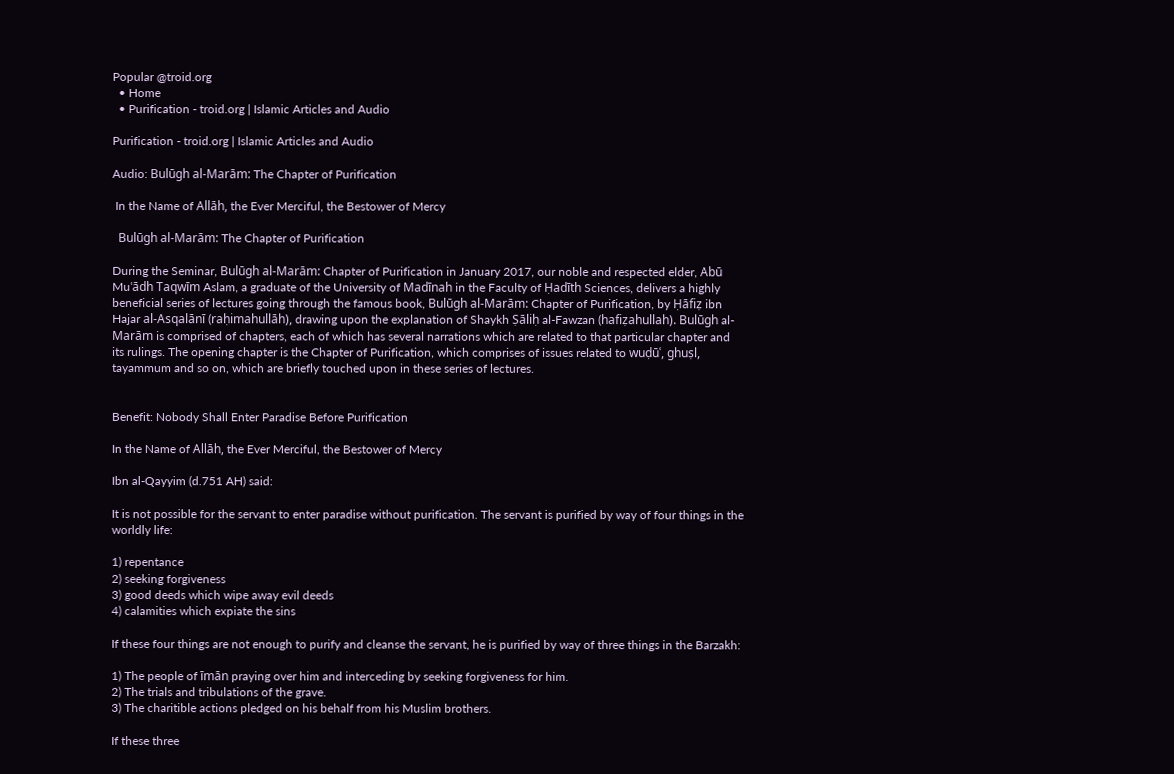Popular @troid.org
  • Home
  • Purification - troid.org | Islamic Articles and Audio

Purification - troid.org | Islamic Articles and Audio

Audio: Bulūgh al-Marām: The Chapter of Purification

 In the Name of Allāh, the Ever Merciful, the Bestower of Mercy

  Bulūgh al-Marām: The Chapter of Purification

During the Seminar, Bulūgh al-Marām: Chapter of Purification in January 2017, our noble and respected elder, Abū Muʿādh Taqwīm Aslam, a graduate of the University of Madīnah in the Faculty of Ḥadīth Sciences, delivers a highly beneficial series of lectures going through the famous book, Bulūgh al-Marām: Chapter of Purification, by Ḥāfiẓ ibn Hajar al-Asqalānī (raḥimahullāh), drawing upon the explanation of Shaykh Ṣāliḥ al-Fawzan (hafiẓahullah). Bulūgh al-Marām is comprised of chapters, each of which has several narrations which are related to that particular chapter and its rulings. The opening chapter is the Chapter of Purification, which comprises of issues related to wuḍūʿ, ghuṣl, tayammum and so on, which are briefly touched upon in these series of lectures.


Benefit: Nobody Shall Enter Paradise Before Purification

In the Name of Allāh, the Ever Merciful, the Bestower of Mercy

Ibn al-Qayyim (d.751 AH) said:

It is not possible for the servant to enter paradise without purification. The servant is purified by way of four things in the worldly life:

1) repentance
2) seeking forgiveness
3) good deeds which wipe away evil deeds
4) calamities which expiate the sins

If these four things are not enough to purify and cleanse the servant, he is purified by way of three things in the Barzakh:

1) The people of īmān praying over him and interceding by seeking forgiveness for him.
2) The trials and tribulations of the grave.
3) The charitible actions pledged on his behalf from his Muslim brothers.

If these three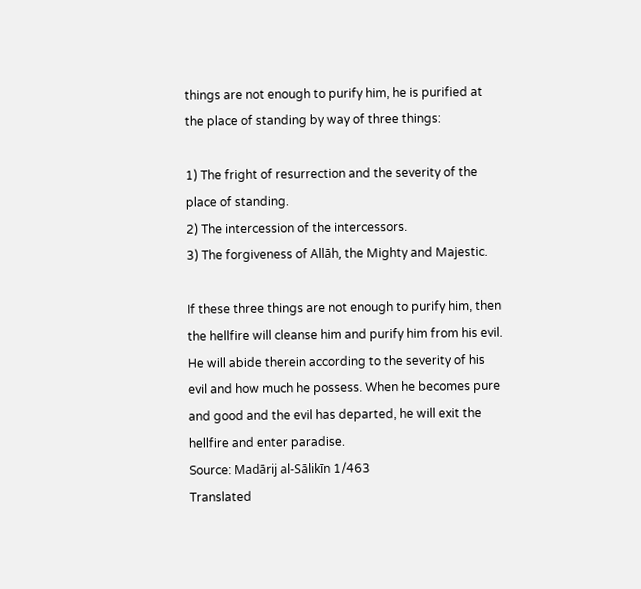things are not enough to purify him, he is purified at the place of standing by way of three things:

1) The fright of resurrection and the severity of the place of standing.
2) The intercession of the intercessors.
3) The forgiveness of Allāh, the Mighty and Majestic.

If these three things are not enough to purify him, then the hellfire will cleanse him and purify him from his evil. He will abide therein according to the severity of his evil and how much he possess. When he becomes pure and good and the evil has departed, he will exit the hellfire and enter paradise.
Source: Madārij al-Sālikīn 1/463
Translated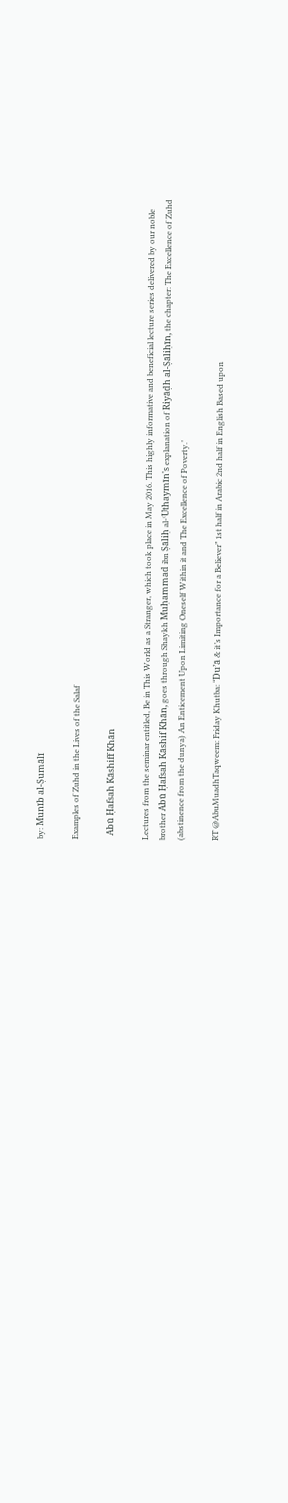by: Munīb al-Ṣumālī

Examples of Zuhd in the Lives of the Salaf

  Abū Ḥafsah Kāshiff Khān

Lectures from the seminar entitled, Be in This World as a Stranger, which took place in May 2016. This highly informative and beneficial lecture series delivered by our noble brother Abū Ḥafsah Kāshif Khān, goes through Shaykh Muḥammad ibn Ṣāliḥ al-ʿUthaymīn's explanation of Riyāḍh al-Ṣāliḥīn, the chapter: The Excellence of Zuhd (abstinence from the dunya) An Enticement Upon Limiting Oneself Within it and The Excellence of Poverty.’

RT @AbuMuadhTaqweem: Friday Khutba: “Du’ā & it’s Importance for a Believer” 1st half in Arabic 2nd half in English Based upon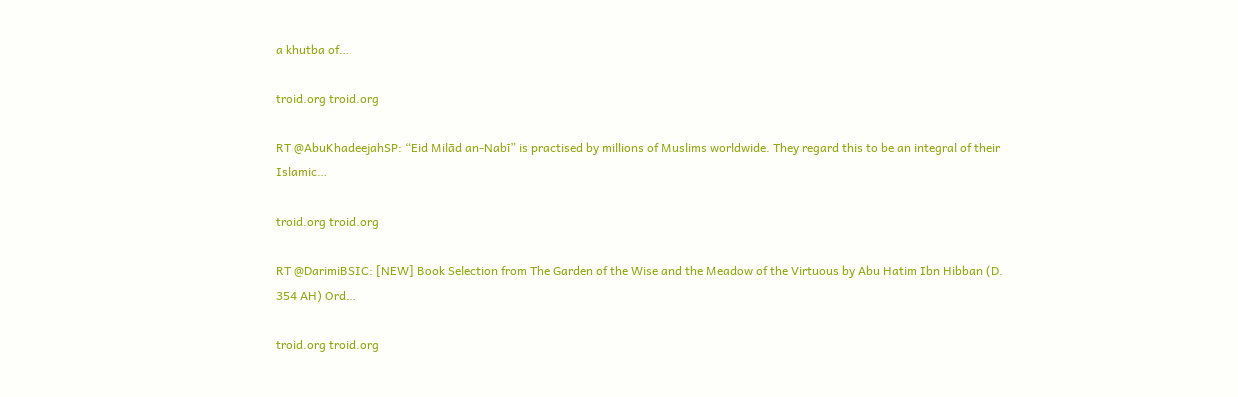a khutba of…

troid.org troid.org

RT @AbuKhadeejahSP: “Eid Milād an-Nabī” is practised by millions of Muslims worldwide. They regard this to be an integral of their Islamic…

troid.org troid.org

RT @DarimiBSIC: [NEW] Book Selection from The Garden of the Wise and the Meadow of the Virtuous by Abu Hatim Ibn Hibban (D. 354 AH) Ord…

troid.org troid.org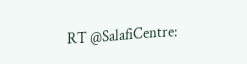RT @SalafiCentre: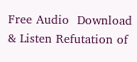Free Audio  Download & Listen Refutation of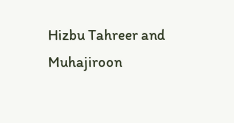Hizbu Tahreer and Muhajiroon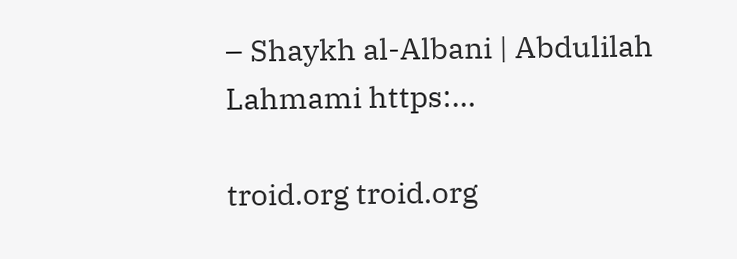– Shaykh al-Albani | Abdulilah Lahmami https:…

troid.org troid.org